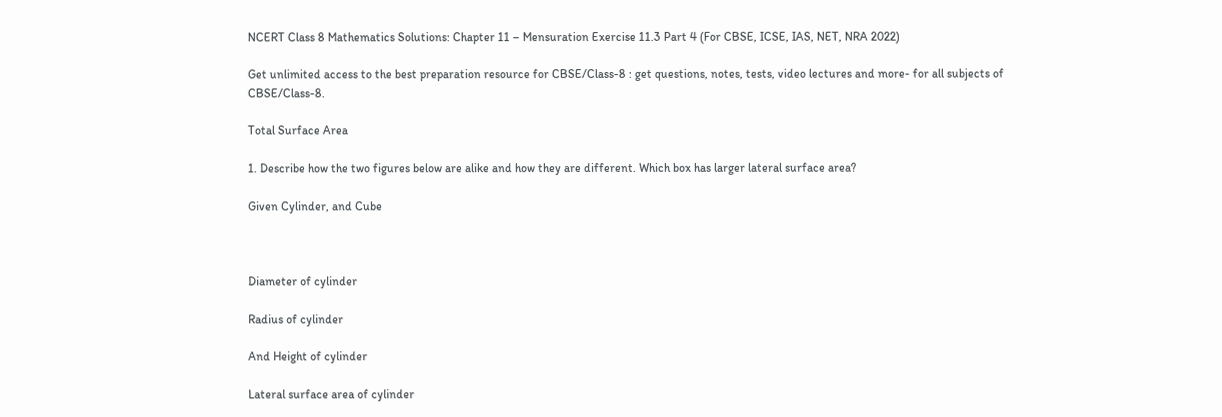NCERT Class 8 Mathematics Solutions: Chapter 11 – Mensuration Exercise 11.3 Part 4 (For CBSE, ICSE, IAS, NET, NRA 2022)

Get unlimited access to the best preparation resource for CBSE/Class-8 : get questions, notes, tests, video lectures and more- for all subjects of CBSE/Class-8.

Total Surface Area

1. Describe how the two figures below are alike and how they are different. Which box has larger lateral surface area?

Given Cylinder, and Cube



Diameter of cylinder

Radius of cylinder

And Height of cylinder

Lateral surface area of cylinder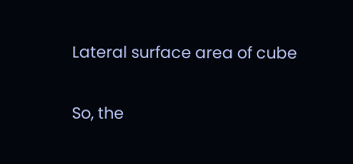Lateral surface area of cube

So, the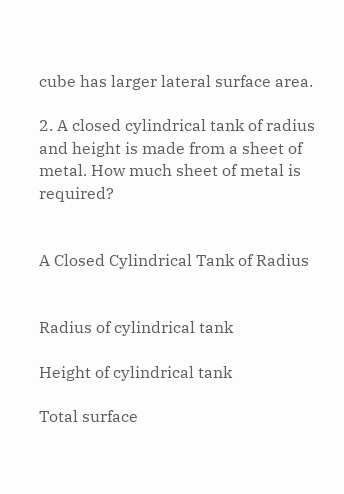cube has larger lateral surface area.

2. A closed cylindrical tank of radius and height is made from a sheet of metal. How much sheet of metal is required?


A Closed Cylindrical Tank of Radius


Radius of cylindrical tank

Height of cylindrical tank

Total surface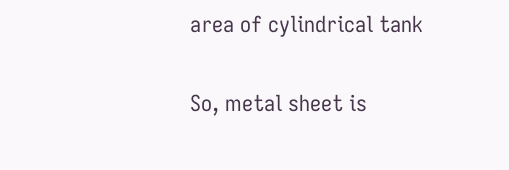area of cylindrical tank

So, metal sheet is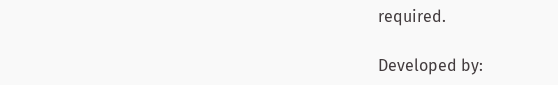required.

Developed by: